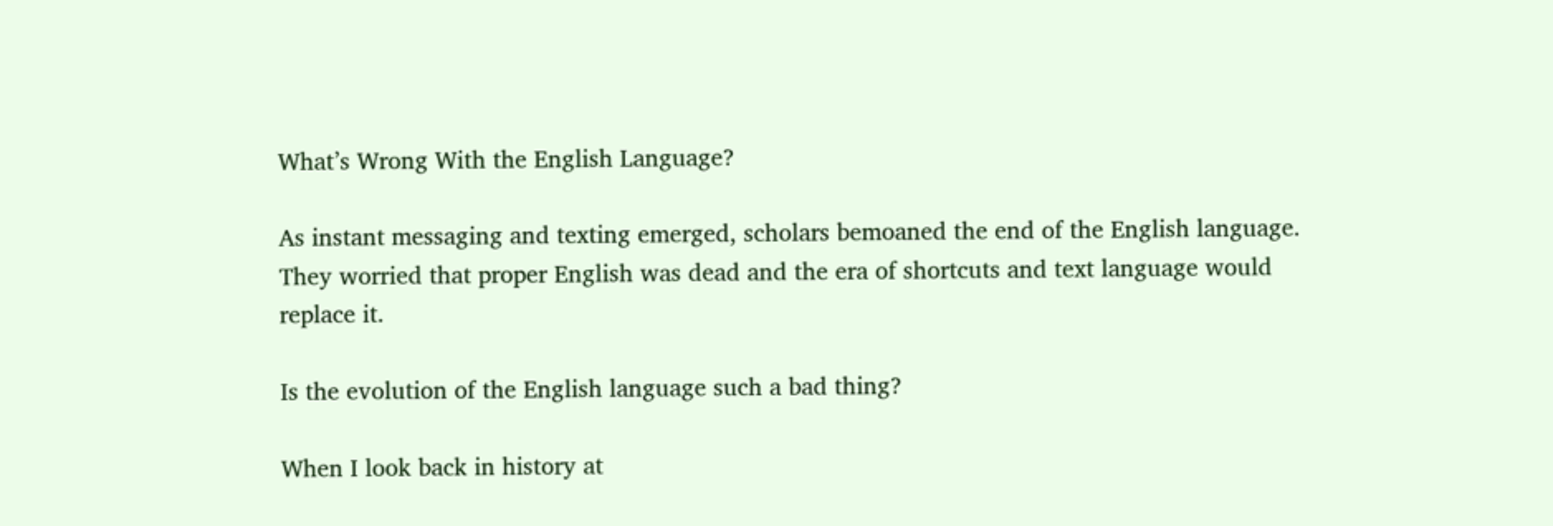What’s Wrong With the English Language?

As instant messaging and texting emerged, scholars bemoaned the end of the English language. They worried that proper English was dead and the era of shortcuts and text language would replace it.

Is the evolution of the English language such a bad thing?

When I look back in history at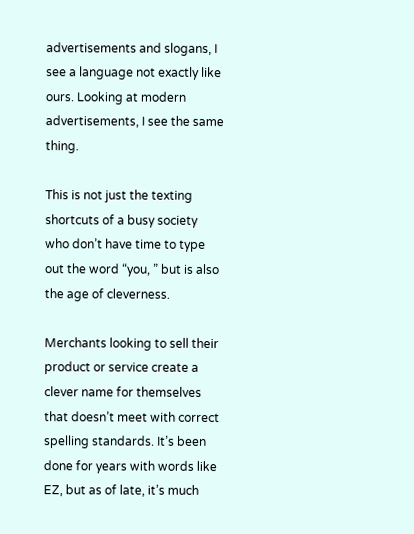advertisements and slogans, I see a language not exactly like ours. Looking at modern advertisements, I see the same thing.

This is not just the texting shortcuts of a busy society who don’t have time to type out the word “you, ” but is also the age of cleverness.

Merchants looking to sell their product or service create a clever name for themselves that doesn’t meet with correct spelling standards. It’s been done for years with words like EZ, but as of late, it’s much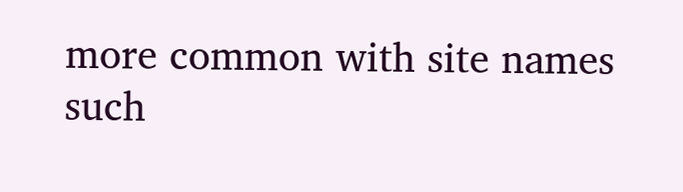more common with site names such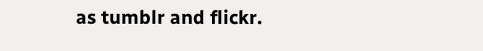as tumblr and flickr.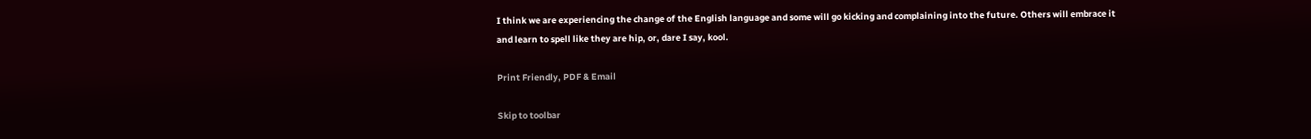I think we are experiencing the change of the English language and some will go kicking and complaining into the future. Others will embrace it and learn to spell like they are hip, or, dare I say, kool.

Print Friendly, PDF & Email

Skip to toolbar